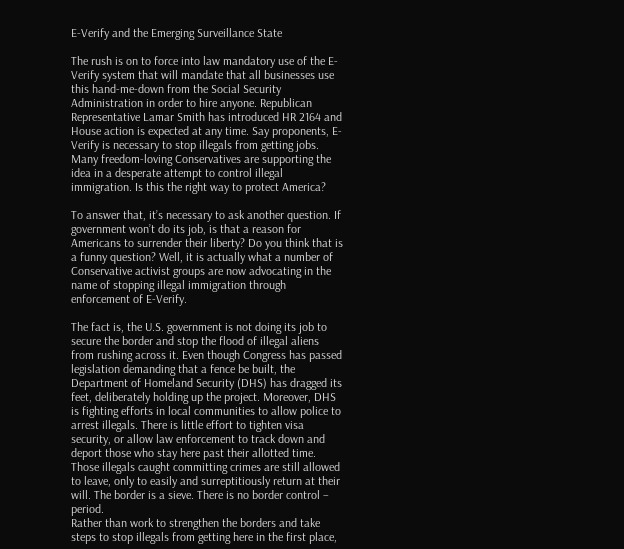E-Verify and the Emerging Surveillance State

The rush is on to force into law mandatory use of the E-Verify system that will mandate that all businesses use this hand-me-down from the Social Security Administration in order to hire anyone. Republican Representative Lamar Smith has introduced HR 2164 and House action is expected at any time. Say proponents, E-Verify is necessary to stop illegals from getting jobs. Many freedom-loving Conservatives are supporting the idea in a desperate attempt to control illegal immigration. Is this the right way to protect America?

To answer that, it’s necessary to ask another question. If government won’t do its job, is that a reason for Americans to surrender their liberty? Do you think that is a funny question? Well, it is actually what a number of Conservative activist groups are now advocating in the name of stopping illegal immigration through enforcement of E-Verify.

The fact is, the U.S. government is not doing its job to secure the border and stop the flood of illegal aliens from rushing across it. Even though Congress has passed legislation demanding that a fence be built, the Department of Homeland Security (DHS) has dragged its feet, deliberately holding up the project. Moreover, DHS is fighting efforts in local communities to allow police to arrest illegals. There is little effort to tighten visa security, or allow law enforcement to track down and deport those who stay here past their allotted time. Those illegals caught committing crimes are still allowed to leave, only to easily and surreptitiously return at their will. The border is a sieve. There is no border control – period.
Rather than work to strengthen the borders and take steps to stop illegals from getting here in the first place,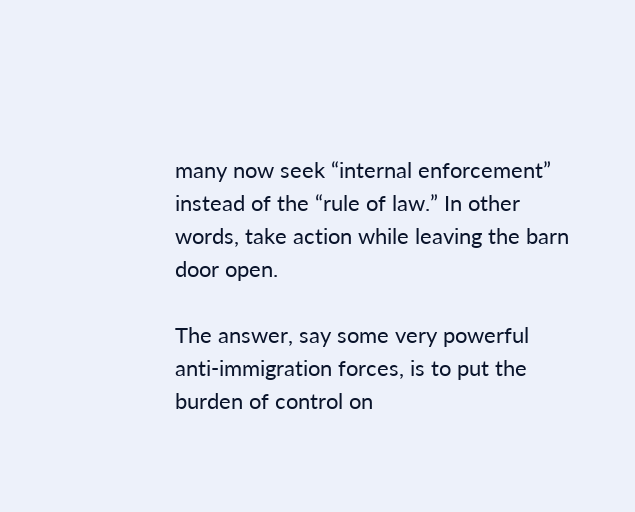many now seek “internal enforcement” instead of the “rule of law.” In other words, take action while leaving the barn door open.

The answer, say some very powerful anti-immigration forces, is to put the burden of control on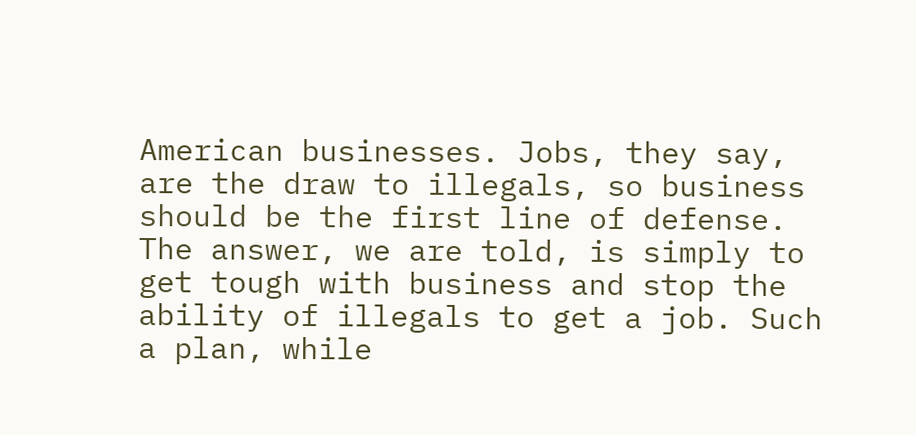American businesses. Jobs, they say, are the draw to illegals, so business should be the first line of defense. The answer, we are told, is simply to get tough with business and stop the ability of illegals to get a job. Such a plan, while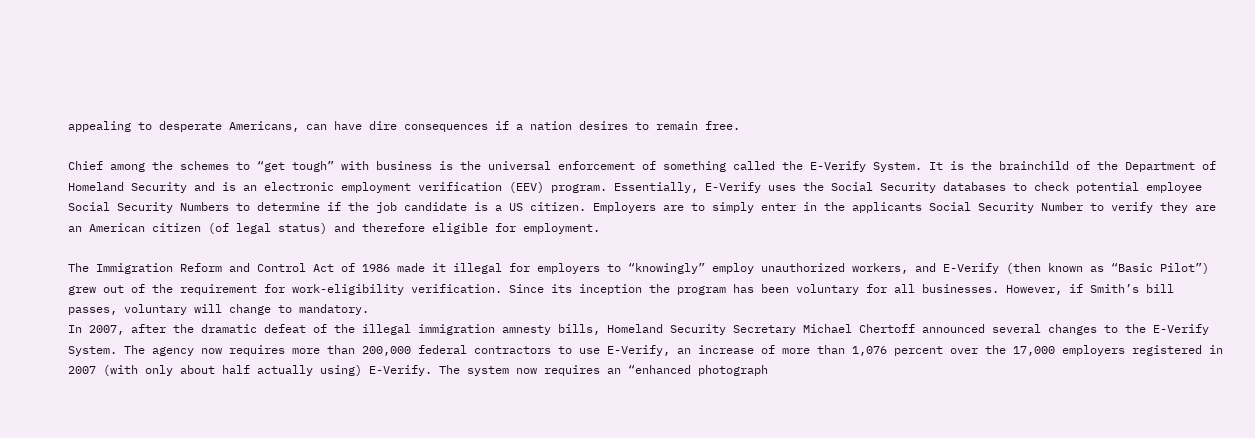appealing to desperate Americans, can have dire consequences if a nation desires to remain free.

Chief among the schemes to “get tough” with business is the universal enforcement of something called the E-Verify System. It is the brainchild of the Department of Homeland Security and is an electronic employment verification (EEV) program. Essentially, E-Verify uses the Social Security databases to check potential employee Social Security Numbers to determine if the job candidate is a US citizen. Employers are to simply enter in the applicants Social Security Number to verify they are an American citizen (of legal status) and therefore eligible for employment.

The Immigration Reform and Control Act of 1986 made it illegal for employers to “knowingly” employ unauthorized workers, and E-Verify (then known as “Basic Pilot”) grew out of the requirement for work-eligibility verification. Since its inception the program has been voluntary for all businesses. However, if Smith’s bill passes, voluntary will change to mandatory.
In 2007, after the dramatic defeat of the illegal immigration amnesty bills, Homeland Security Secretary Michael Chertoff announced several changes to the E-Verify System. The agency now requires more than 200,000 federal contractors to use E-Verify, an increase of more than 1,076 percent over the 17,000 employers registered in 2007 (with only about half actually using) E-Verify. The system now requires an “enhanced photograph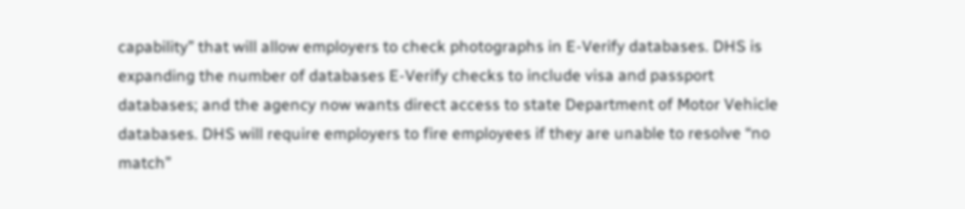capability” that will allow employers to check photographs in E-Verify databases. DHS is expanding the number of databases E-Verify checks to include visa and passport databases; and the agency now wants direct access to state Department of Motor Vehicle databases. DHS will require employers to fire employees if they are unable to resolve “no match”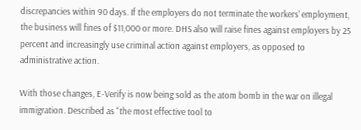discrepancies within 90 days. If the employers do not terminate the workers’ employment, the business will fines of $11,000 or more. DHS also will raise fines against employers by 25 percent and increasingly use criminal action against employers, as opposed to administrative action.

With those changes, E-Verify is now being sold as the atom bomb in the war on illegal immigration. Described as “the most effective tool to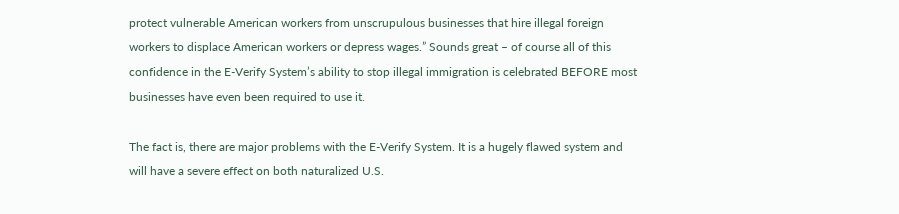protect vulnerable American workers from unscrupulous businesses that hire illegal foreign workers to displace American workers or depress wages.” Sounds great – of course all of this confidence in the E-Verify System’s ability to stop illegal immigration is celebrated BEFORE most businesses have even been required to use it.

The fact is, there are major problems with the E-Verify System. It is a hugely flawed system and will have a severe effect on both naturalized U.S.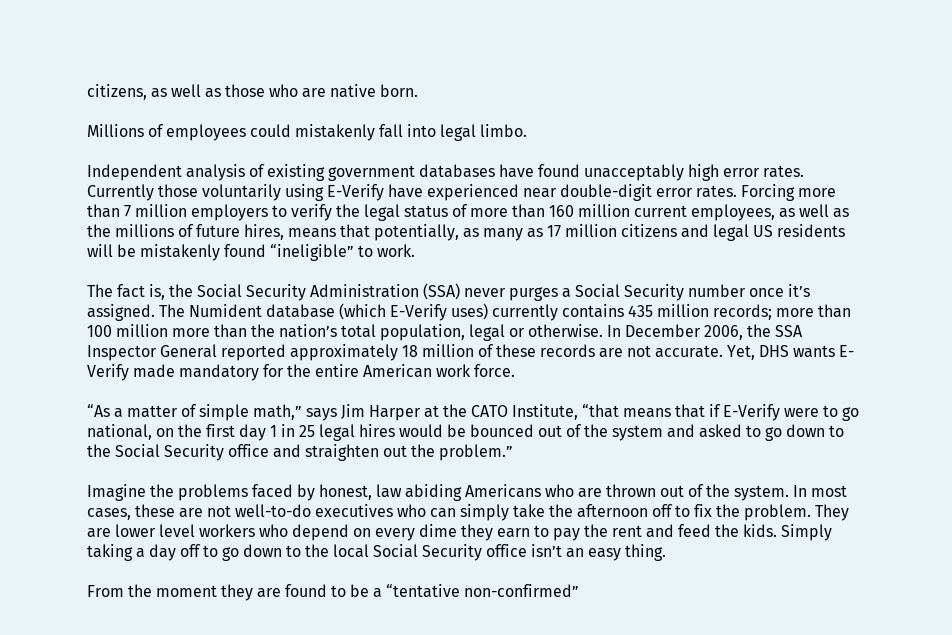citizens, as well as those who are native born.

Millions of employees could mistakenly fall into legal limbo.

Independent analysis of existing government databases have found unacceptably high error rates. Currently those voluntarily using E-Verify have experienced near double-digit error rates. Forcing more than 7 million employers to verify the legal status of more than 160 million current employees, as well as the millions of future hires, means that potentially, as many as 17 million citizens and legal US residents will be mistakenly found “ineligible” to work.

The fact is, the Social Security Administration (SSA) never purges a Social Security number once it’s assigned. The Numident database (which E-Verify uses) currently contains 435 million records; more than 100 million more than the nation’s total population, legal or otherwise. In December 2006, the SSA Inspector General reported approximately 18 million of these records are not accurate. Yet, DHS wants E-Verify made mandatory for the entire American work force.

“As a matter of simple math,” says Jim Harper at the CATO Institute, “that means that if E-Verify were to go national, on the first day 1 in 25 legal hires would be bounced out of the system and asked to go down to the Social Security office and straighten out the problem.”

Imagine the problems faced by honest, law abiding Americans who are thrown out of the system. In most cases, these are not well-to-do executives who can simply take the afternoon off to fix the problem. They are lower level workers who depend on every dime they earn to pay the rent and feed the kids. Simply taking a day off to go down to the local Social Security office isn’t an easy thing.

From the moment they are found to be a “tentative non-confirmed”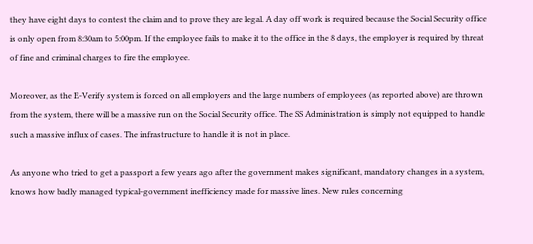they have eight days to contest the claim and to prove they are legal. A day off work is required because the Social Security office is only open from 8:30am to 5:00pm. If the employee fails to make it to the office in the 8 days, the employer is required by threat of fine and criminal charges to fire the employee.

Moreover, as the E-Verify system is forced on all employers and the large numbers of employees (as reported above) are thrown from the system, there will be a massive run on the Social Security office. The SS Administration is simply not equipped to handle such a massive influx of cases. The infrastructure to handle it is not in place.

As anyone who tried to get a passport a few years ago after the government makes significant, mandatory changes in a system, knows how badly managed typical-government inefficiency made for massive lines. New rules concerning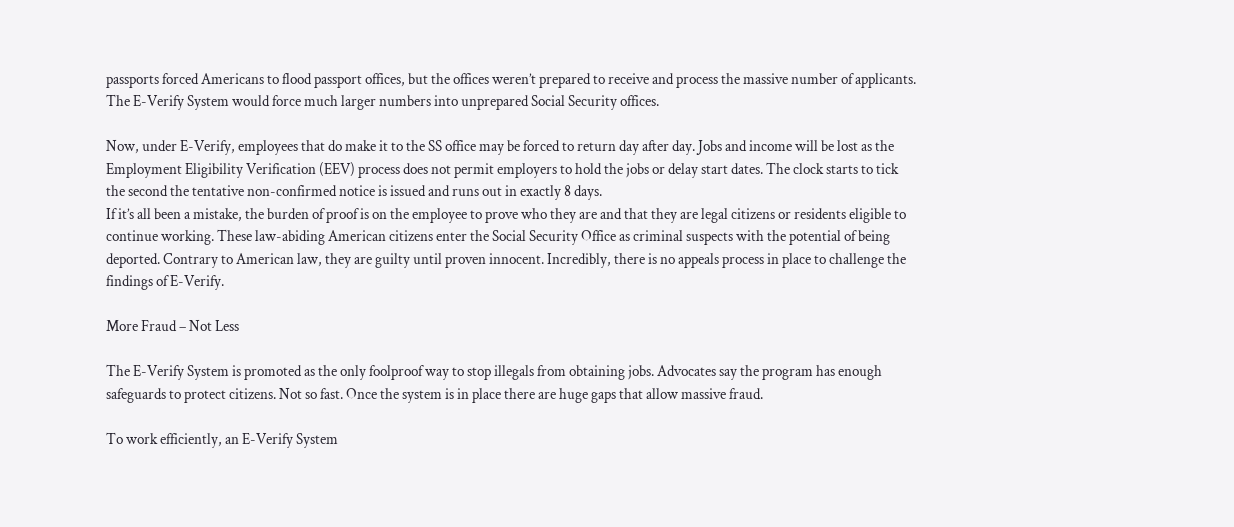passports forced Americans to flood passport offices, but the offices weren’t prepared to receive and process the massive number of applicants. The E-Verify System would force much larger numbers into unprepared Social Security offices.

Now, under E-Verify, employees that do make it to the SS office may be forced to return day after day. Jobs and income will be lost as the Employment Eligibility Verification (EEV) process does not permit employers to hold the jobs or delay start dates. The clock starts to tick the second the tentative non-confirmed notice is issued and runs out in exactly 8 days.
If it’s all been a mistake, the burden of proof is on the employee to prove who they are and that they are legal citizens or residents eligible to continue working. These law-abiding American citizens enter the Social Security Office as criminal suspects with the potential of being deported. Contrary to American law, they are guilty until proven innocent. Incredibly, there is no appeals process in place to challenge the findings of E-Verify.

More Fraud – Not Less

The E-Verify System is promoted as the only foolproof way to stop illegals from obtaining jobs. Advocates say the program has enough safeguards to protect citizens. Not so fast. Once the system is in place there are huge gaps that allow massive fraud.

To work efficiently, an E-Verify System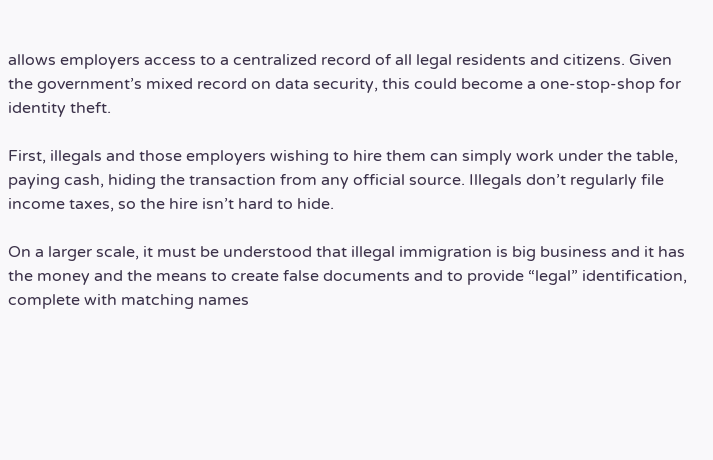allows employers access to a centralized record of all legal residents and citizens. Given the government’s mixed record on data security, this could become a one-stop-shop for identity theft.

First, illegals and those employers wishing to hire them can simply work under the table, paying cash, hiding the transaction from any official source. Illegals don’t regularly file income taxes, so the hire isn’t hard to hide.

On a larger scale, it must be understood that illegal immigration is big business and it has the money and the means to create false documents and to provide “legal” identification, complete with matching names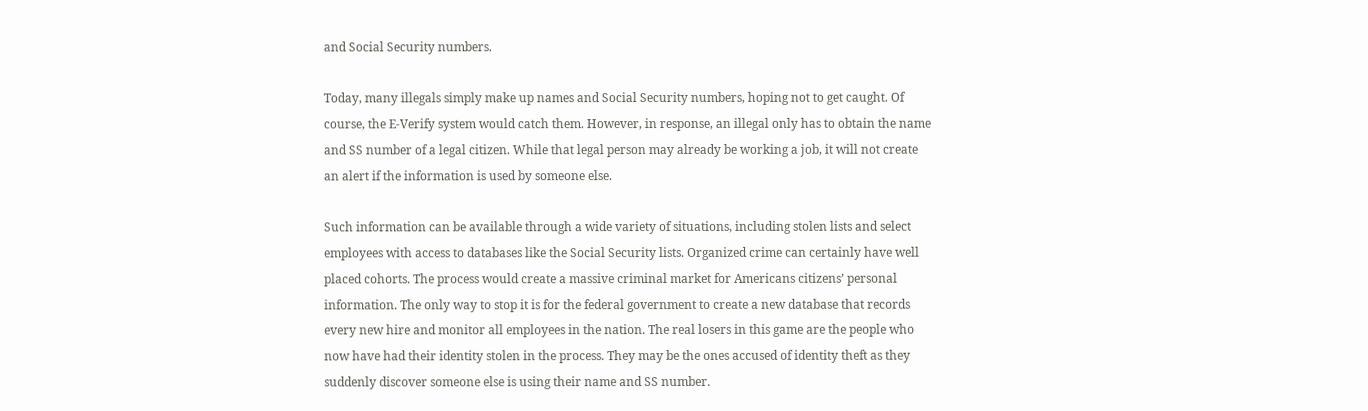and Social Security numbers.

Today, many illegals simply make up names and Social Security numbers, hoping not to get caught. Of course, the E-Verify system would catch them. However, in response, an illegal only has to obtain the name and SS number of a legal citizen. While that legal person may already be working a job, it will not create an alert if the information is used by someone else.

Such information can be available through a wide variety of situations, including stolen lists and select employees with access to databases like the Social Security lists. Organized crime can certainly have well placed cohorts. The process would create a massive criminal market for Americans citizens’ personal information. The only way to stop it is for the federal government to create a new database that records every new hire and monitor all employees in the nation. The real losers in this game are the people who now have had their identity stolen in the process. They may be the ones accused of identity theft as they suddenly discover someone else is using their name and SS number.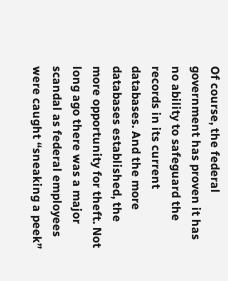Of course, the federal government has proven it has no ability to safeguard the records in its current databases. And the more databases established, the more opportunity for theft. Not long ago there was a major scandal as federal employees were caught “sneaking a peek”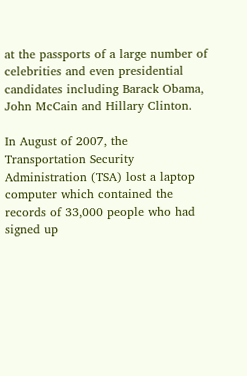at the passports of a large number of celebrities and even presidential candidates including Barack Obama, John McCain and Hillary Clinton.

In August of 2007, the Transportation Security Administration (TSA) lost a laptop computer which contained the records of 33,000 people who had signed up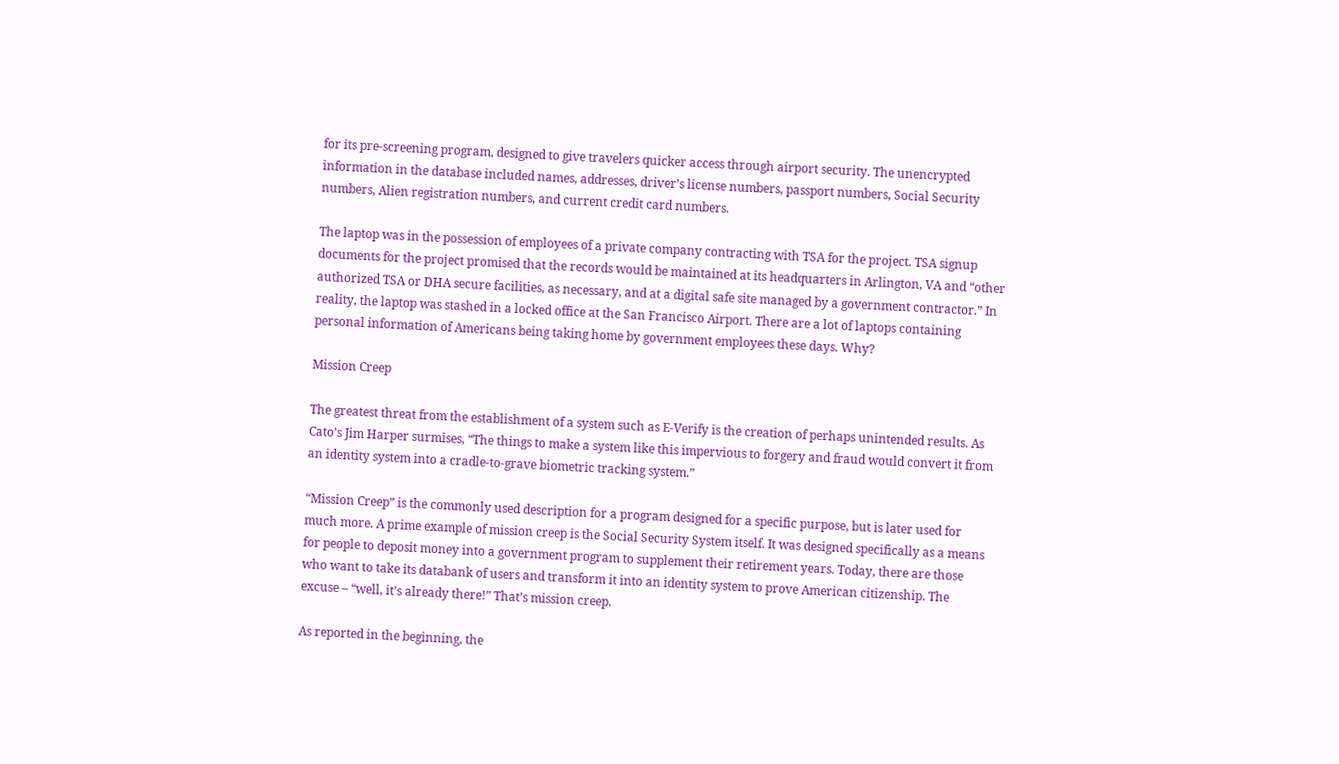for its pre-screening program, designed to give travelers quicker access through airport security. The unencrypted information in the database included names, addresses, driver’s license numbers, passport numbers, Social Security numbers, Alien registration numbers, and current credit card numbers.

The laptop was in the possession of employees of a private company contracting with TSA for the project. TSA signup documents for the project promised that the records would be maintained at its headquarters in Arlington, VA and “other authorized TSA or DHA secure facilities, as necessary, and at a digital safe site managed by a government contractor.” In reality, the laptop was stashed in a locked office at the San Francisco Airport. There are a lot of laptops containing personal information of Americans being taking home by government employees these days. Why?

Mission Creep

The greatest threat from the establishment of a system such as E-Verify is the creation of perhaps unintended results. As Cato’s Jim Harper surmises, “The things to make a system like this impervious to forgery and fraud would convert it from an identity system into a cradle-to-grave biometric tracking system.”

“Mission Creep” is the commonly used description for a program designed for a specific purpose, but is later used for much more. A prime example of mission creep is the Social Security System itself. It was designed specifically as a means for people to deposit money into a government program to supplement their retirement years. Today, there are those who want to take its databank of users and transform it into an identity system to prove American citizenship. The excuse – “well, it’s already there!” That’s mission creep.

As reported in the beginning, the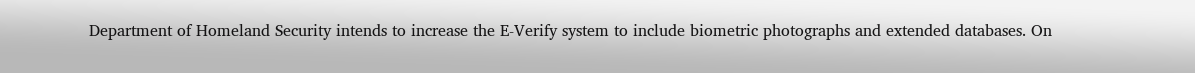Department of Homeland Security intends to increase the E-Verify system to include biometric photographs and extended databases. On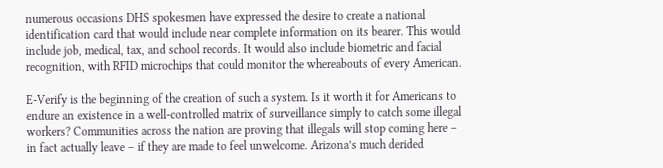numerous occasions DHS spokesmen have expressed the desire to create a national identification card that would include near complete information on its bearer. This would include job, medical, tax, and school records. It would also include biometric and facial recognition, with RFID microchips that could monitor the whereabouts of every American.

E-Verify is the beginning of the creation of such a system. Is it worth it for Americans to endure an existence in a well-controlled matrix of surveillance simply to catch some illegal workers? Communities across the nation are proving that illegals will stop coming here – in fact actually leave – if they are made to feel unwelcome. Arizona’s much derided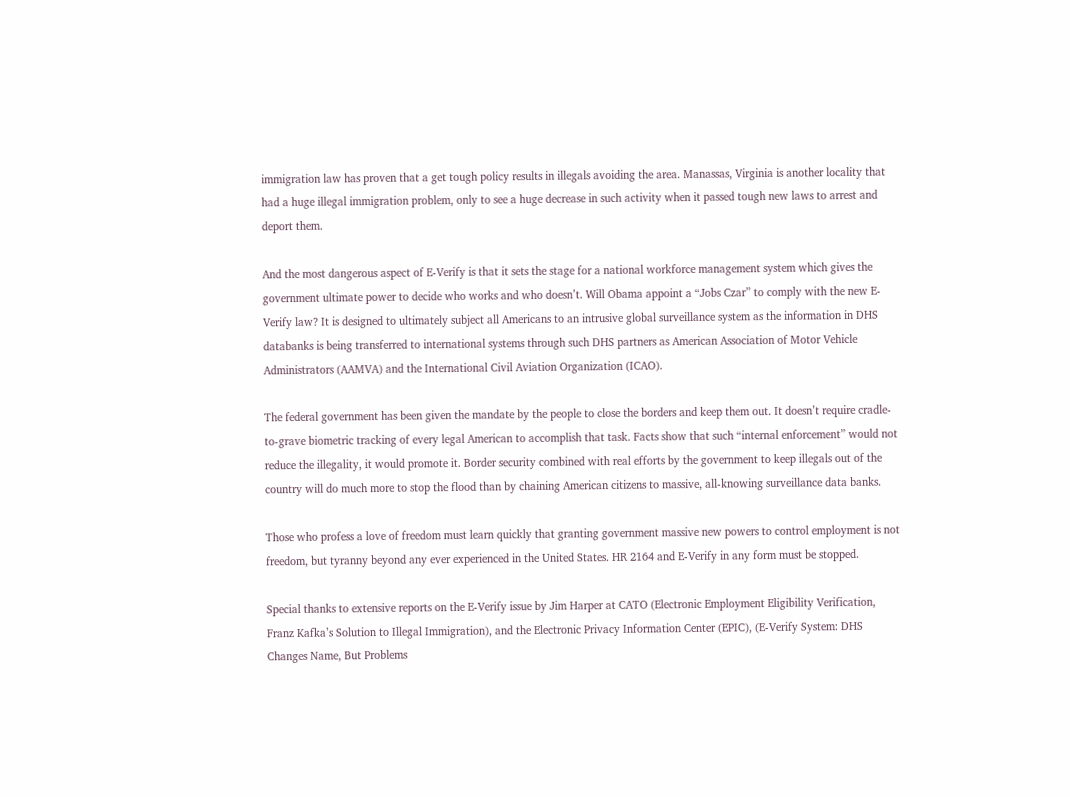immigration law has proven that a get tough policy results in illegals avoiding the area. Manassas, Virginia is another locality that had a huge illegal immigration problem, only to see a huge decrease in such activity when it passed tough new laws to arrest and deport them.

And the most dangerous aspect of E-Verify is that it sets the stage for a national workforce management system which gives the government ultimate power to decide who works and who doesn’t. Will Obama appoint a “Jobs Czar” to comply with the new E-Verify law? It is designed to ultimately subject all Americans to an intrusive global surveillance system as the information in DHS databanks is being transferred to international systems through such DHS partners as American Association of Motor Vehicle Administrators (AAMVA) and the International Civil Aviation Organization (ICAO).

The federal government has been given the mandate by the people to close the borders and keep them out. It doesn’t require cradle-to-grave biometric tracking of every legal American to accomplish that task. Facts show that such “internal enforcement” would not reduce the illegality, it would promote it. Border security combined with real efforts by the government to keep illegals out of the country will do much more to stop the flood than by chaining American citizens to massive, all-knowing surveillance data banks.

Those who profess a love of freedom must learn quickly that granting government massive new powers to control employment is not freedom, but tyranny beyond any ever experienced in the United States. HR 2164 and E-Verify in any form must be stopped.

Special thanks to extensive reports on the E-Verify issue by Jim Harper at CATO (Electronic Employment Eligibility Verification, Franz Kafka’s Solution to Illegal Immigration), and the Electronic Privacy Information Center (EPIC), (E-Verify System: DHS Changes Name, But Problems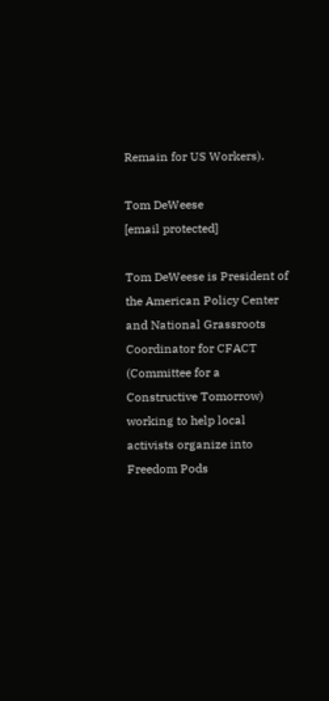Remain for US Workers).

Tom DeWeese
[email protected]

Tom DeWeese is President of the American Policy Center and National Grassroots Coordinator for CFACT (Committee for a Constructive Tomorrow) working to help local activists organize into Freedom Pods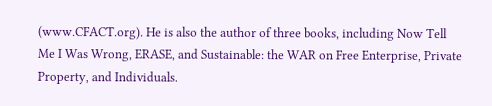(www.CFACT.org). He is also the author of three books, including Now Tell Me I Was Wrong, ERASE, and Sustainable: the WAR on Free Enterprise, Private Property, and Individuals.